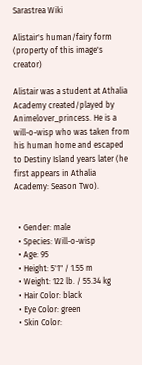Sarastrea Wiki

Alistair's human/fairy form (property of this image's creator)

Alistair was a student at Athalia Academy created/played by Animelover_princess. He is a will-o-wisp who was taken from his human home and escaped to Destiny Island years later (he first appears in Athalia Academy: Season Two).


  • Gender: male
  • Species: Will-o-wisp
  • Age: 95
  • Height: 5'1" / 1.55 m
  • Weight: 122 lb. / 55.34 kg
  • Hair Color: black
  • Eye Color: green
  • Skin Color: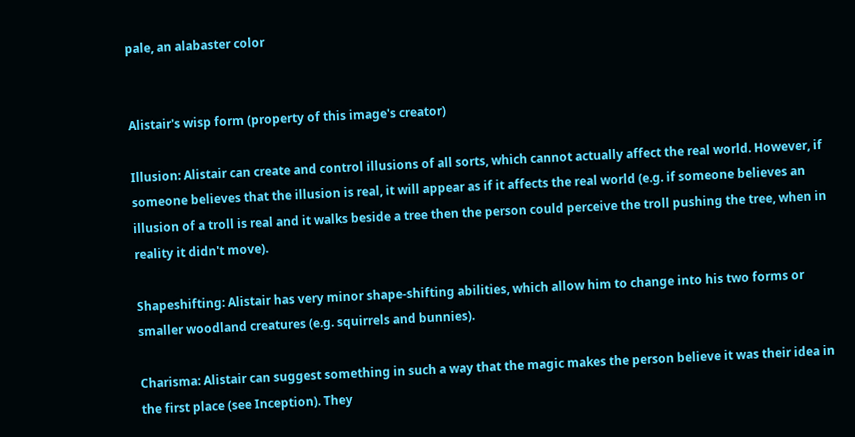pale, an alabaster color


Alistair's wisp form (property of this image's creator)

Illusion: Alistair can create and control illusions of all sorts, which cannot actually affect the real world. However, if someone believes that the illusion is real, it will appear as if it affects the real world (e.g. if someone believes an illusion of a troll is real and it walks beside a tree then the person could perceive the troll pushing the tree, when in reality it didn't move).

Shapeshifting: Alistair has very minor shape-shifting abilities, which allow him to change into his two forms or smaller woodland creatures (e.g. squirrels and bunnies).

Charisma: Alistair can suggest something in such a way that the magic makes the person believe it was their idea in the first place (see Inception). They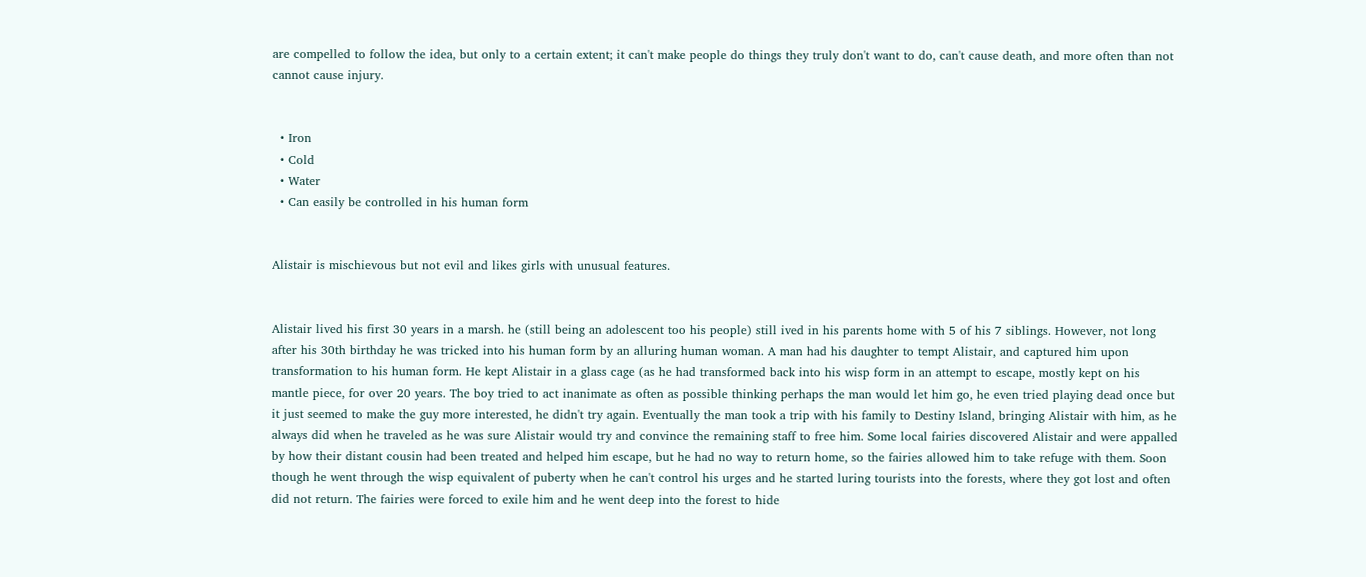are compelled to follow the idea, but only to a certain extent; it can't make people do things they truly don't want to do, can't cause death, and more often than not cannot cause injury.


  • Iron
  • Cold
  • Water
  • Can easily be controlled in his human form


Alistair is mischievous but not evil and likes girls with unusual features.


Alistair lived his first 30 years in a marsh. he (still being an adolescent too his people) still ived in his parents home with 5 of his 7 siblings. However, not long after his 30th birthday he was tricked into his human form by an alluring human woman. A man had his daughter to tempt Alistair, and captured him upon transformation to his human form. He kept Alistair in a glass cage (as he had transformed back into his wisp form in an attempt to escape, mostly kept on his mantle piece, for over 20 years. The boy tried to act inanimate as often as possible thinking perhaps the man would let him go, he even tried playing dead once but it just seemed to make the guy more interested, he didn't try again. Eventually the man took a trip with his family to Destiny Island, bringing Alistair with him, as he always did when he traveled as he was sure Alistair would try and convince the remaining staff to free him. Some local fairies discovered Alistair and were appalled by how their distant cousin had been treated and helped him escape, but he had no way to return home, so the fairies allowed him to take refuge with them. Soon though he went through the wisp equivalent of puberty when he can't control his urges and he started luring tourists into the forests, where they got lost and often did not return. The fairies were forced to exile him and he went deep into the forest to hide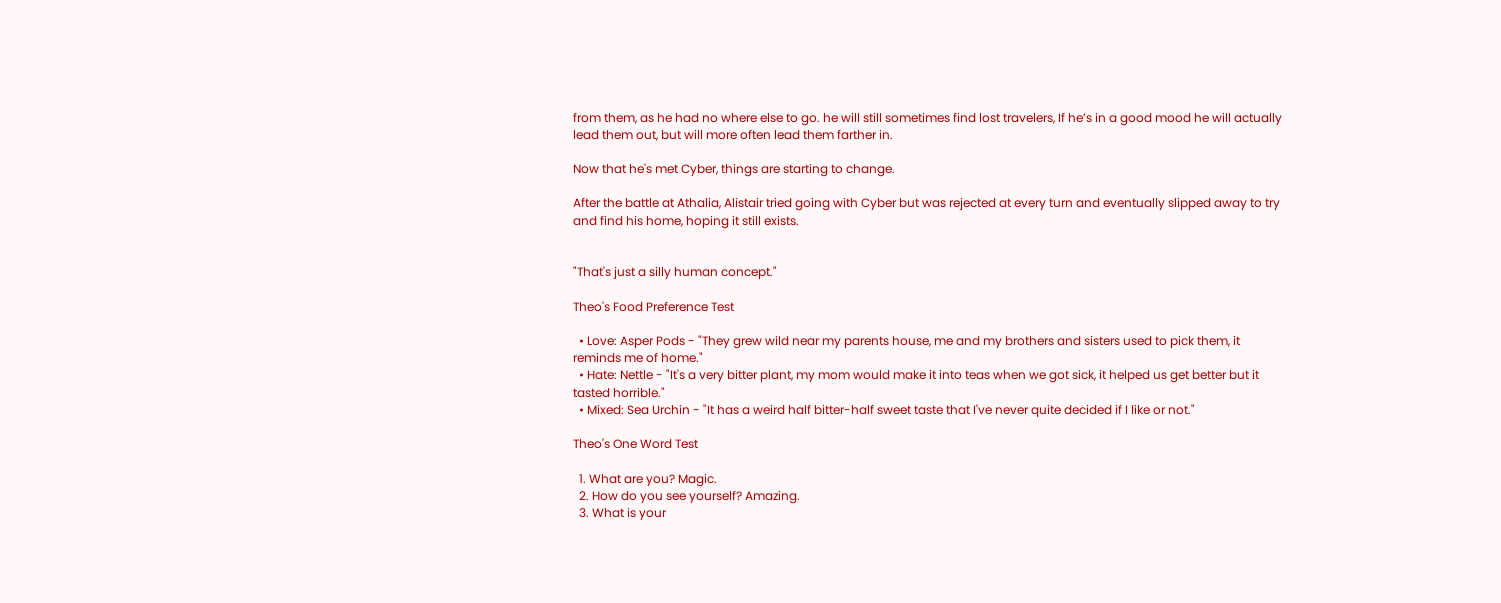from them, as he had no where else to go. he will still sometimes find lost travelers, If he’s in a good mood he will actually lead them out, but will more often lead them farther in.

Now that he's met Cyber, things are starting to change.

After the battle at Athalia, Alistair tried going with Cyber but was rejected at every turn and eventually slipped away to try and find his home, hoping it still exists.


"That's just a silly human concept."

Theo's Food Preference Test

  • Love: Asper Pods - "They grew wild near my parents house, me and my brothers and sisters used to pick them, it reminds me of home."
  • Hate: Nettle - "It's a very bitter plant, my mom would make it into teas when we got sick, it helped us get better but it tasted horrible."
  • Mixed: Sea Urchin - "It has a weird half bitter-half sweet taste that I've never quite decided if I like or not."

Theo's One Word Test

  1. What are you? Magic.
  2. How do you see yourself? Amazing.
  3. What is your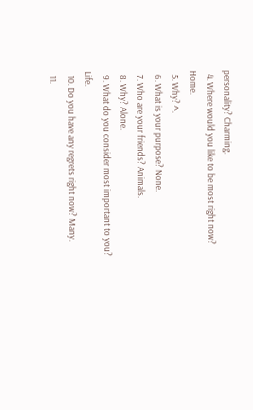personality? Charming.
  4. Where would you like to be most right now? Home.
  5. Why? ^.
  6. What is your purpose? None.
  7. Who are your friends? Animals.
  8. Why? Alone.
  9. What do you consider most important to you? Life.
  10. Do you have any regrets right now? Many.
  11.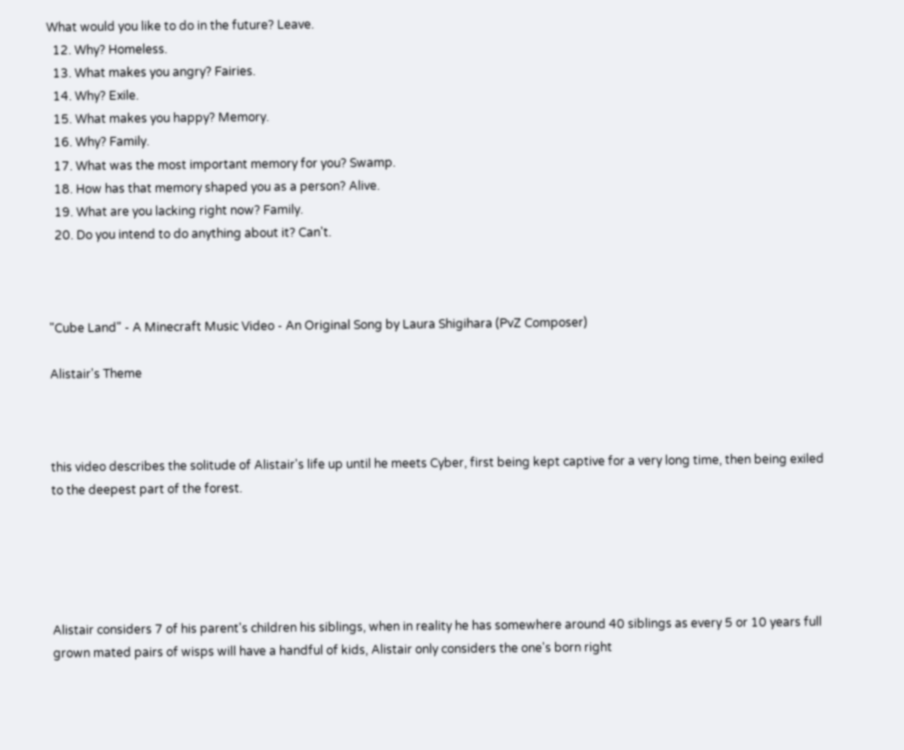What would you like to do in the future? Leave.
  12. Why? Homeless.
  13. What makes you angry? Fairies.
  14. Why? Exile.
  15. What makes you happy? Memory.
  16. Why? Family.
  17. What was the most important memory for you? Swamp.
  18. How has that memory shaped you as a person? Alive.
  19. What are you lacking right now? Family.
  20. Do you intend to do anything about it? Can't.



"Cube Land" - A Minecraft Music Video - An Original Song by Laura Shigihara (PvZ Composer)

Alistair's Theme



this video describes the solitude of Alistair's life up until he meets Cyber, first being kept captive for a very long time, then being exiled to the deepest part of the forest.





Alistair considers 7 of his parent's children his siblings, when in reality he has somewhere around 40 siblings as every 5 or 10 years full grown mated pairs of wisps will have a handful of kids, Alistair only considers the one's born right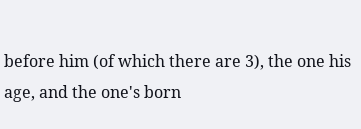before him (of which there are 3), the one his age, and the one's born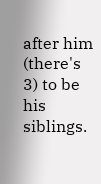after him (there's 3) to be his siblings.